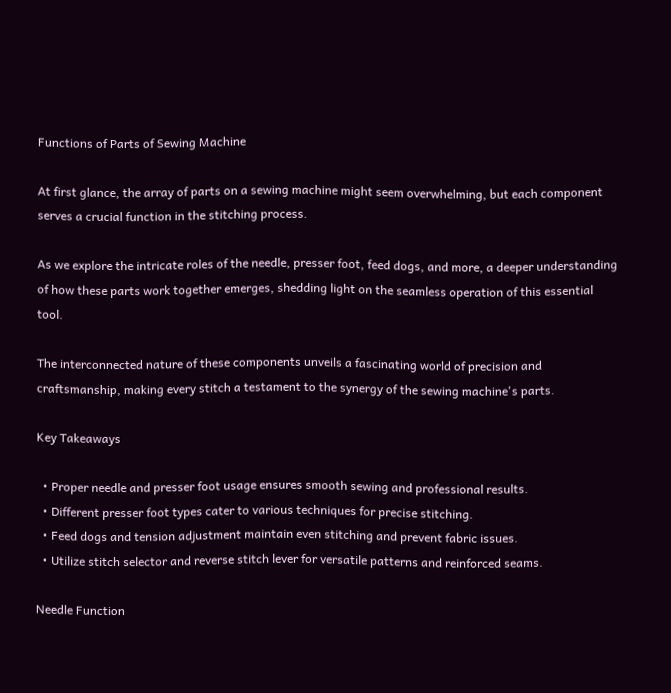Functions of Parts of Sewing Machine

At first glance, the array of parts on a sewing machine might seem overwhelming, but each component serves a crucial function in the stitching process.

As we explore the intricate roles of the needle, presser foot, feed dogs, and more, a deeper understanding of how these parts work together emerges, shedding light on the seamless operation of this essential tool.

The interconnected nature of these components unveils a fascinating world of precision and craftsmanship, making every stitch a testament to the synergy of the sewing machine's parts.

Key Takeaways

  • Proper needle and presser foot usage ensures smooth sewing and professional results.
  • Different presser foot types cater to various techniques for precise stitching.
  • Feed dogs and tension adjustment maintain even stitching and prevent fabric issues.
  • Utilize stitch selector and reverse stitch lever for versatile patterns and reinforced seams.

Needle Function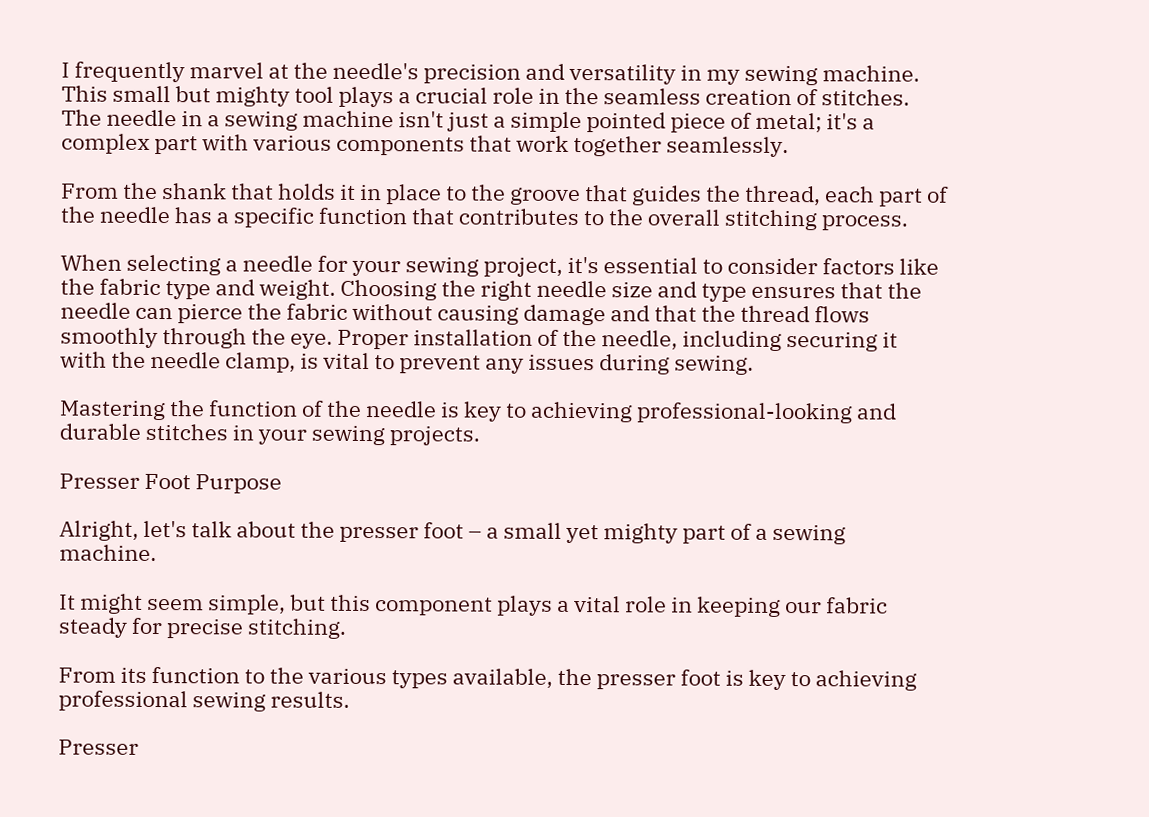I frequently marvel at the needle's precision and versatility in my sewing machine. This small but mighty tool plays a crucial role in the seamless creation of stitches. The needle in a sewing machine isn't just a simple pointed piece of metal; it's a complex part with various components that work together seamlessly.

From the shank that holds it in place to the groove that guides the thread, each part of the needle has a specific function that contributes to the overall stitching process.

When selecting a needle for your sewing project, it's essential to consider factors like the fabric type and weight. Choosing the right needle size and type ensures that the needle can pierce the fabric without causing damage and that the thread flows smoothly through the eye. Proper installation of the needle, including securing it with the needle clamp, is vital to prevent any issues during sewing.

Mastering the function of the needle is key to achieving professional-looking and durable stitches in your sewing projects.

Presser Foot Purpose

Alright, let's talk about the presser foot – a small yet mighty part of a sewing machine.

It might seem simple, but this component plays a vital role in keeping our fabric steady for precise stitching.

From its function to the various types available, the presser foot is key to achieving professional sewing results.

Presser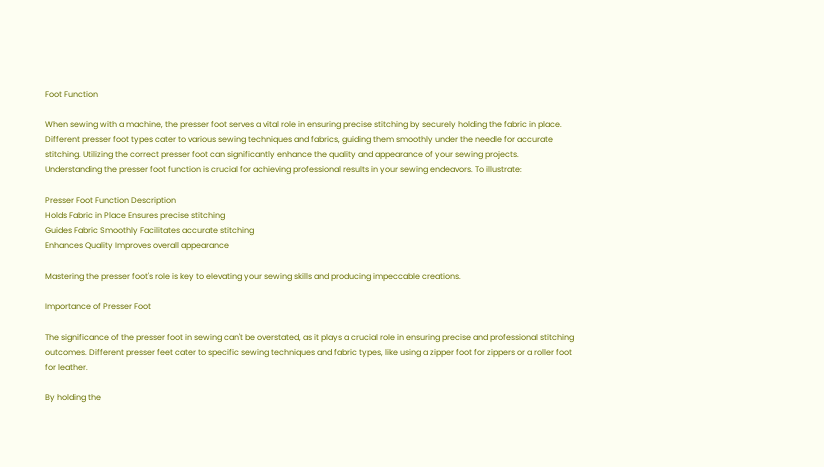Foot Function

When sewing with a machine, the presser foot serves a vital role in ensuring precise stitching by securely holding the fabric in place. Different presser foot types cater to various sewing techniques and fabrics, guiding them smoothly under the needle for accurate stitching. Utilizing the correct presser foot can significantly enhance the quality and appearance of your sewing projects. Understanding the presser foot function is crucial for achieving professional results in your sewing endeavors. To illustrate:

Presser Foot Function Description
Holds Fabric in Place Ensures precise stitching
Guides Fabric Smoothly Facilitates accurate stitching
Enhances Quality Improves overall appearance

Mastering the presser foot's role is key to elevating your sewing skills and producing impeccable creations.

Importance of Presser Foot

The significance of the presser foot in sewing can't be overstated, as it plays a crucial role in ensuring precise and professional stitching outcomes. Different presser feet cater to specific sewing techniques and fabric types, like using a zipper foot for zippers or a roller foot for leather.

By holding the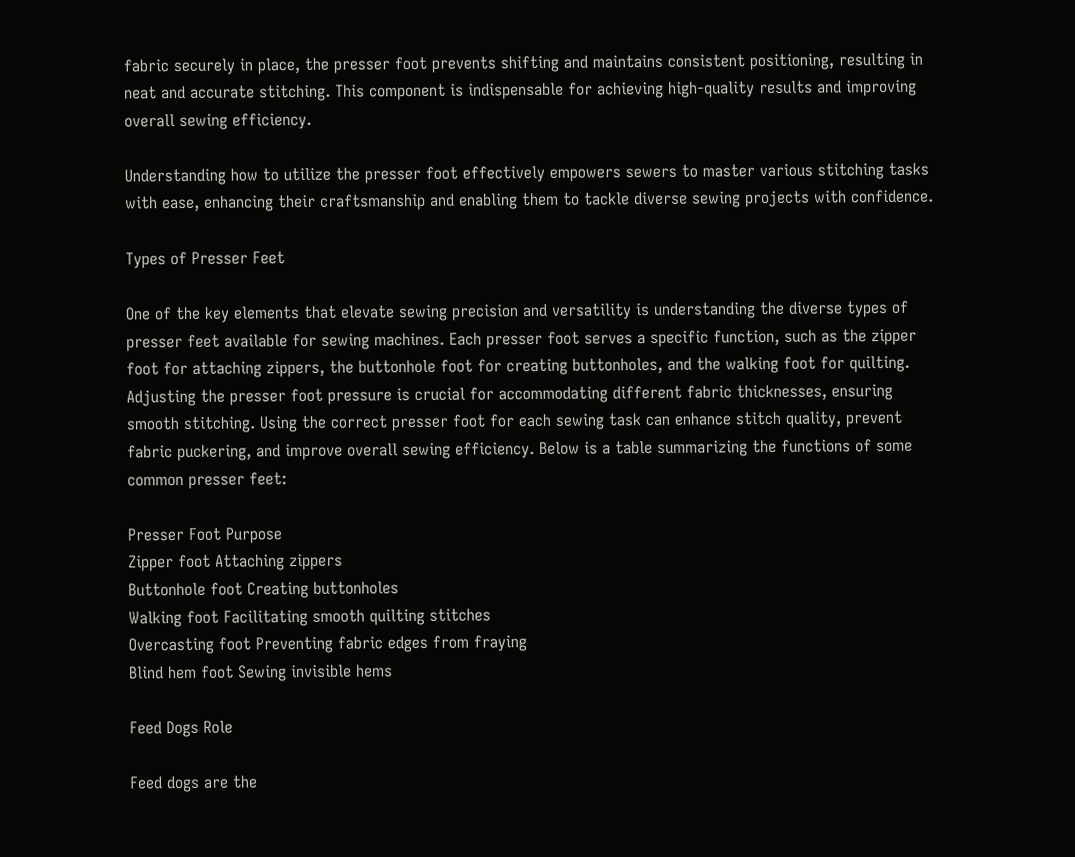fabric securely in place, the presser foot prevents shifting and maintains consistent positioning, resulting in neat and accurate stitching. This component is indispensable for achieving high-quality results and improving overall sewing efficiency.

Understanding how to utilize the presser foot effectively empowers sewers to master various stitching tasks with ease, enhancing their craftsmanship and enabling them to tackle diverse sewing projects with confidence.

Types of Presser Feet

One of the key elements that elevate sewing precision and versatility is understanding the diverse types of presser feet available for sewing machines. Each presser foot serves a specific function, such as the zipper foot for attaching zippers, the buttonhole foot for creating buttonholes, and the walking foot for quilting. Adjusting the presser foot pressure is crucial for accommodating different fabric thicknesses, ensuring smooth stitching. Using the correct presser foot for each sewing task can enhance stitch quality, prevent fabric puckering, and improve overall sewing efficiency. Below is a table summarizing the functions of some common presser feet:

Presser Foot Purpose
Zipper foot Attaching zippers
Buttonhole foot Creating buttonholes
Walking foot Facilitating smooth quilting stitches
Overcasting foot Preventing fabric edges from fraying
Blind hem foot Sewing invisible hems

Feed Dogs Role

Feed dogs are the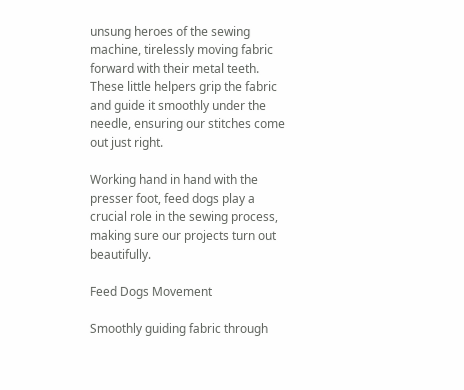unsung heroes of the sewing machine, tirelessly moving fabric forward with their metal teeth. These little helpers grip the fabric and guide it smoothly under the needle, ensuring our stitches come out just right.

Working hand in hand with the presser foot, feed dogs play a crucial role in the sewing process, making sure our projects turn out beautifully.

Feed Dogs Movement

Smoothly guiding fabric through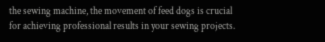the sewing machine, the movement of feed dogs is crucial for achieving professional results in your sewing projects.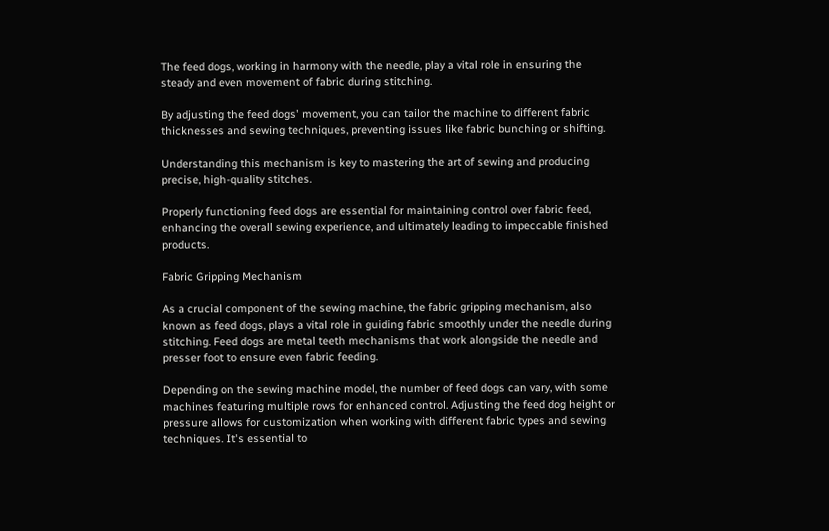The feed dogs, working in harmony with the needle, play a vital role in ensuring the steady and even movement of fabric during stitching.

By adjusting the feed dogs' movement, you can tailor the machine to different fabric thicknesses and sewing techniques, preventing issues like fabric bunching or shifting.

Understanding this mechanism is key to mastering the art of sewing and producing precise, high-quality stitches.

Properly functioning feed dogs are essential for maintaining control over fabric feed, enhancing the overall sewing experience, and ultimately leading to impeccable finished products.

Fabric Gripping Mechanism

As a crucial component of the sewing machine, the fabric gripping mechanism, also known as feed dogs, plays a vital role in guiding fabric smoothly under the needle during stitching. Feed dogs are metal teeth mechanisms that work alongside the needle and presser foot to ensure even fabric feeding.

Depending on the sewing machine model, the number of feed dogs can vary, with some machines featuring multiple rows for enhanced control. Adjusting the feed dog height or pressure allows for customization when working with different fabric types and sewing techniques. It's essential to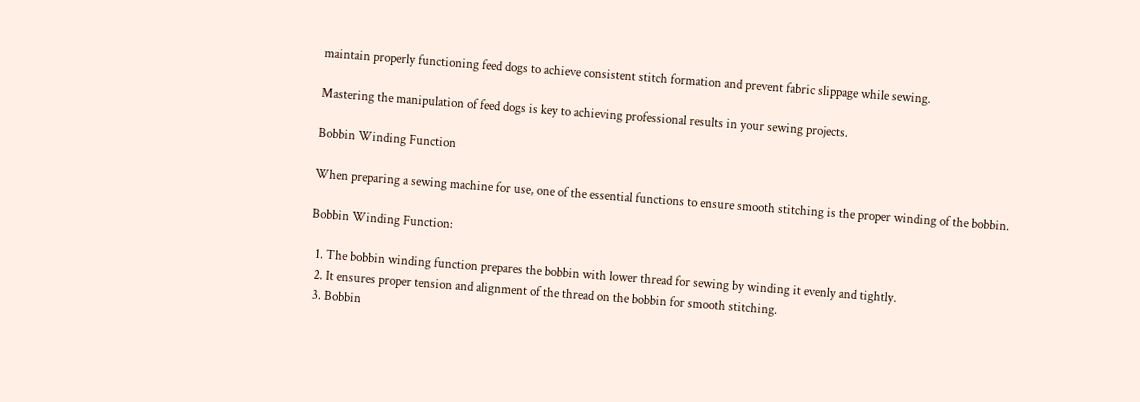maintain properly functioning feed dogs to achieve consistent stitch formation and prevent fabric slippage while sewing.

Mastering the manipulation of feed dogs is key to achieving professional results in your sewing projects.

Bobbin Winding Function

When preparing a sewing machine for use, one of the essential functions to ensure smooth stitching is the proper winding of the bobbin.

Bobbin Winding Function:

  1. The bobbin winding function prepares the bobbin with lower thread for sewing by winding it evenly and tightly.
  2. It ensures proper tension and alignment of the thread on the bobbin for smooth stitching.
  3. Bobbin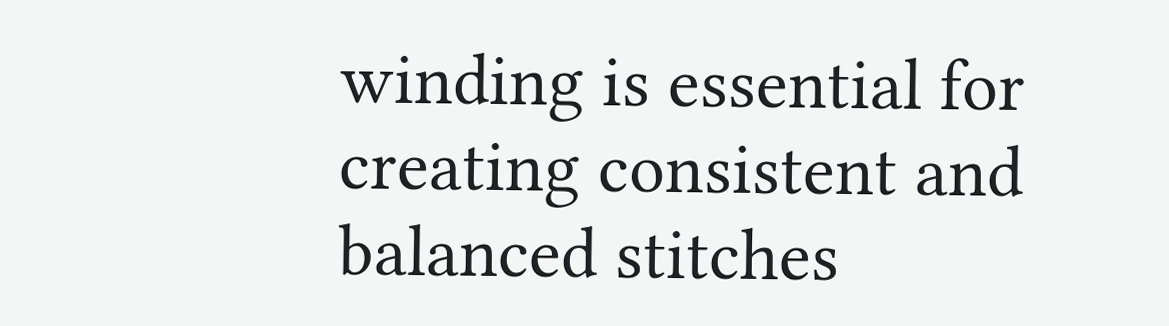winding is essential for creating consistent and balanced stitches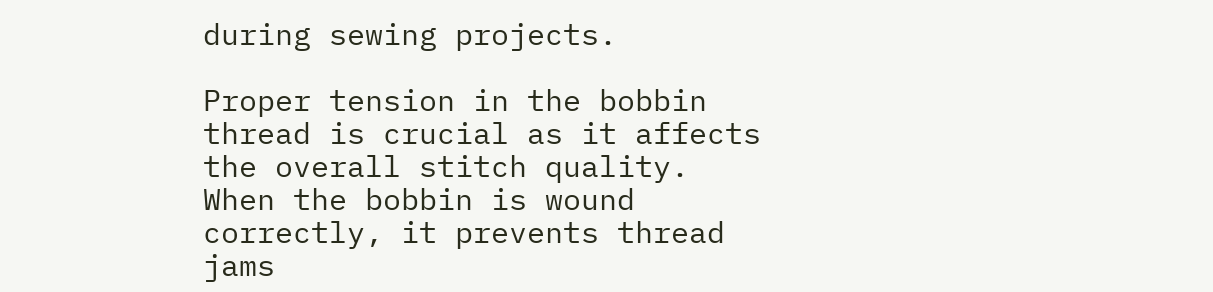during sewing projects.

Proper tension in the bobbin thread is crucial as it affects the overall stitch quality. When the bobbin is wound correctly, it prevents thread jams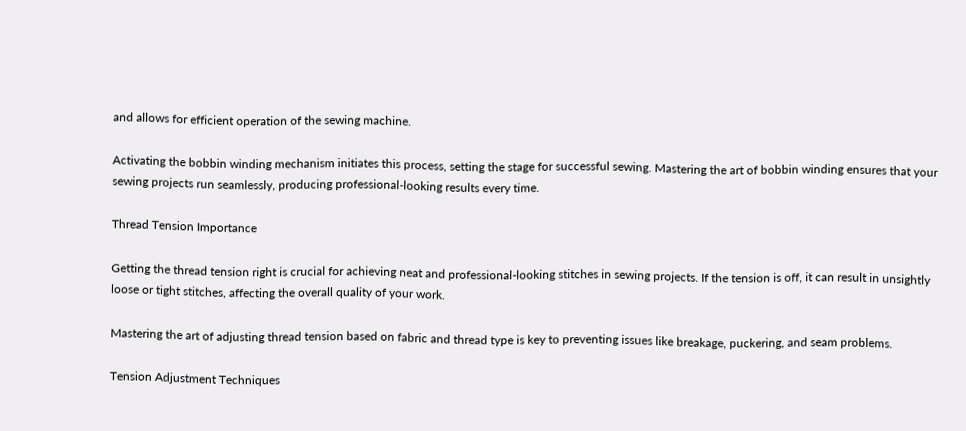and allows for efficient operation of the sewing machine.

Activating the bobbin winding mechanism initiates this process, setting the stage for successful sewing. Mastering the art of bobbin winding ensures that your sewing projects run seamlessly, producing professional-looking results every time.

Thread Tension Importance

Getting the thread tension right is crucial for achieving neat and professional-looking stitches in sewing projects. If the tension is off, it can result in unsightly loose or tight stitches, affecting the overall quality of your work.

Mastering the art of adjusting thread tension based on fabric and thread type is key to preventing issues like breakage, puckering, and seam problems.

Tension Adjustment Techniques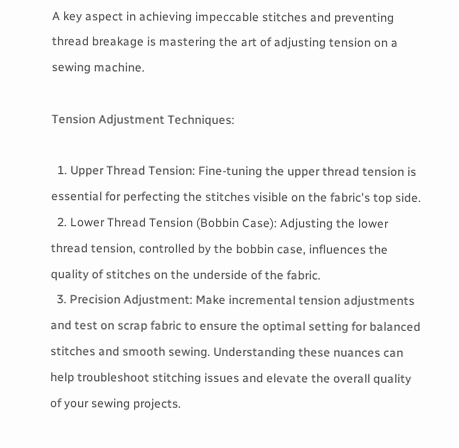A key aspect in achieving impeccable stitches and preventing thread breakage is mastering the art of adjusting tension on a sewing machine.

Tension Adjustment Techniques:

  1. Upper Thread Tension: Fine-tuning the upper thread tension is essential for perfecting the stitches visible on the fabric's top side.
  2. Lower Thread Tension (Bobbin Case): Adjusting the lower thread tension, controlled by the bobbin case, influences the quality of stitches on the underside of the fabric.
  3. Precision Adjustment: Make incremental tension adjustments and test on scrap fabric to ensure the optimal setting for balanced stitches and smooth sewing. Understanding these nuances can help troubleshoot stitching issues and elevate the overall quality of your sewing projects.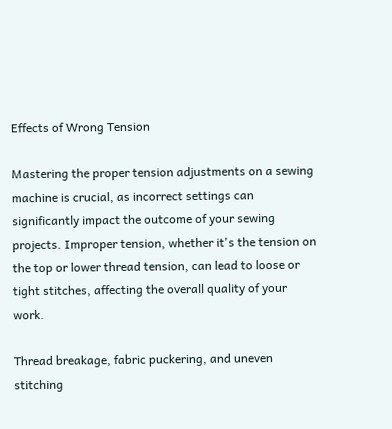Effects of Wrong Tension

Mastering the proper tension adjustments on a sewing machine is crucial, as incorrect settings can significantly impact the outcome of your sewing projects. Improper tension, whether it's the tension on the top or lower thread tension, can lead to loose or tight stitches, affecting the overall quality of your work.

Thread breakage, fabric puckering, and uneven stitching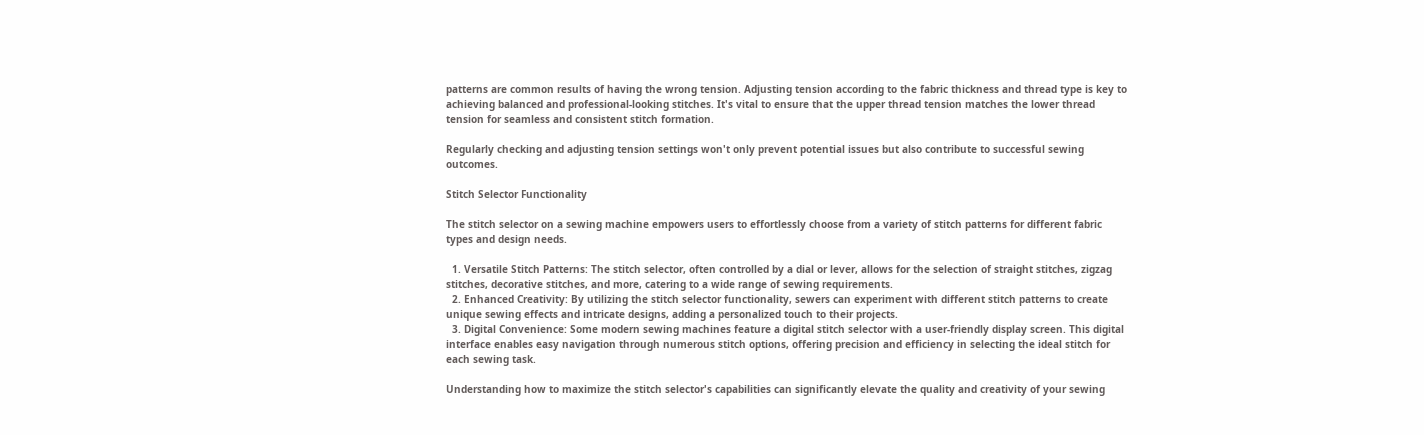patterns are common results of having the wrong tension. Adjusting tension according to the fabric thickness and thread type is key to achieving balanced and professional-looking stitches. It's vital to ensure that the upper thread tension matches the lower thread tension for seamless and consistent stitch formation.

Regularly checking and adjusting tension settings won't only prevent potential issues but also contribute to successful sewing outcomes.

Stitch Selector Functionality

The stitch selector on a sewing machine empowers users to effortlessly choose from a variety of stitch patterns for different fabric types and design needs.

  1. Versatile Stitch Patterns: The stitch selector, often controlled by a dial or lever, allows for the selection of straight stitches, zigzag stitches, decorative stitches, and more, catering to a wide range of sewing requirements.
  2. Enhanced Creativity: By utilizing the stitch selector functionality, sewers can experiment with different stitch patterns to create unique sewing effects and intricate designs, adding a personalized touch to their projects.
  3. Digital Convenience: Some modern sewing machines feature a digital stitch selector with a user-friendly display screen. This digital interface enables easy navigation through numerous stitch options, offering precision and efficiency in selecting the ideal stitch for each sewing task.

Understanding how to maximize the stitch selector's capabilities can significantly elevate the quality and creativity of your sewing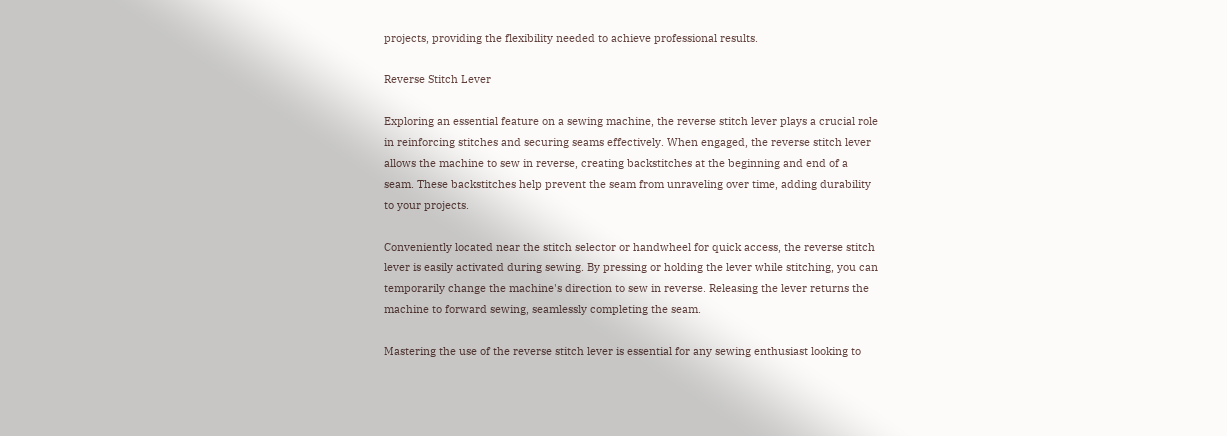projects, providing the flexibility needed to achieve professional results.

Reverse Stitch Lever

Exploring an essential feature on a sewing machine, the reverse stitch lever plays a crucial role in reinforcing stitches and securing seams effectively. When engaged, the reverse stitch lever allows the machine to sew in reverse, creating backstitches at the beginning and end of a seam. These backstitches help prevent the seam from unraveling over time, adding durability to your projects.

Conveniently located near the stitch selector or handwheel for quick access, the reverse stitch lever is easily activated during sewing. By pressing or holding the lever while stitching, you can temporarily change the machine's direction to sew in reverse. Releasing the lever returns the machine to forward sewing, seamlessly completing the seam.

Mastering the use of the reverse stitch lever is essential for any sewing enthusiast looking to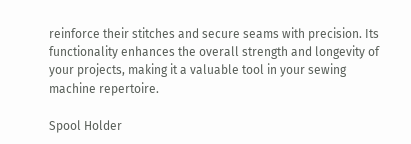reinforce their stitches and secure seams with precision. Its functionality enhances the overall strength and longevity of your projects, making it a valuable tool in your sewing machine repertoire.

Spool Holder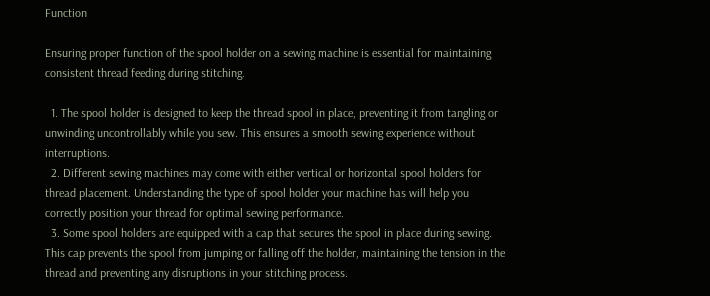Function

Ensuring proper function of the spool holder on a sewing machine is essential for maintaining consistent thread feeding during stitching.

  1. The spool holder is designed to keep the thread spool in place, preventing it from tangling or unwinding uncontrollably while you sew. This ensures a smooth sewing experience without interruptions.
  2. Different sewing machines may come with either vertical or horizontal spool holders for thread placement. Understanding the type of spool holder your machine has will help you correctly position your thread for optimal sewing performance.
  3. Some spool holders are equipped with a cap that secures the spool in place during sewing. This cap prevents the spool from jumping or falling off the holder, maintaining the tension in the thread and preventing any disruptions in your stitching process.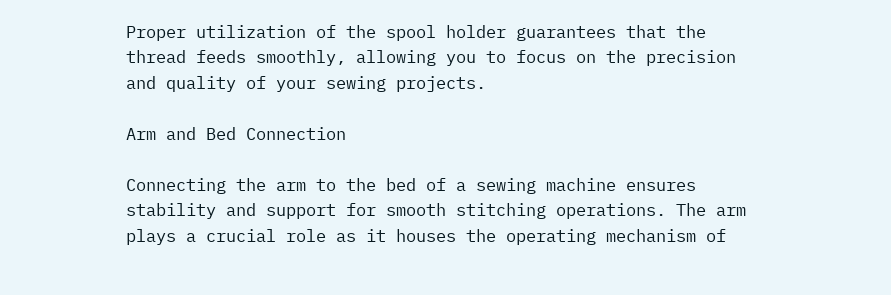Proper utilization of the spool holder guarantees that the thread feeds smoothly, allowing you to focus on the precision and quality of your sewing projects.

Arm and Bed Connection

Connecting the arm to the bed of a sewing machine ensures stability and support for smooth stitching operations. The arm plays a crucial role as it houses the operating mechanism of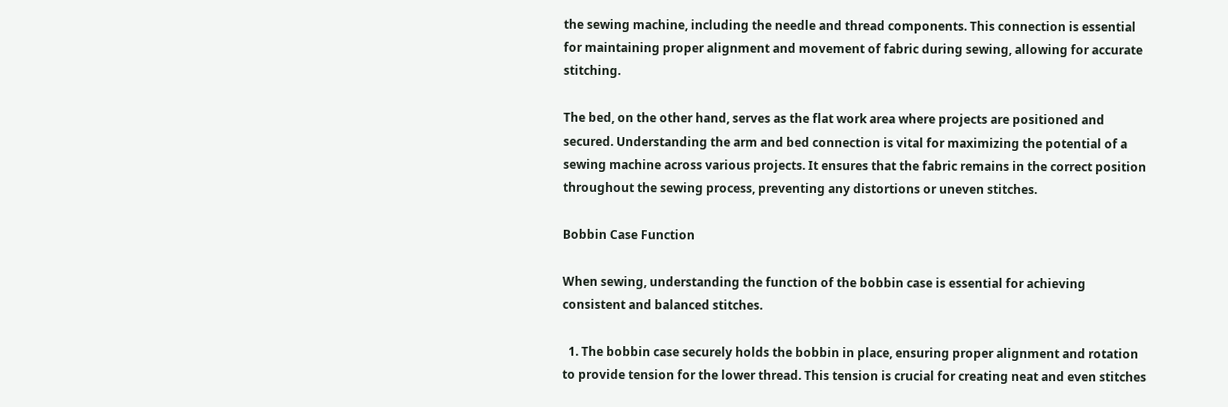the sewing machine, including the needle and thread components. This connection is essential for maintaining proper alignment and movement of fabric during sewing, allowing for accurate stitching.

The bed, on the other hand, serves as the flat work area where projects are positioned and secured. Understanding the arm and bed connection is vital for maximizing the potential of a sewing machine across various projects. It ensures that the fabric remains in the correct position throughout the sewing process, preventing any distortions or uneven stitches.

Bobbin Case Function

When sewing, understanding the function of the bobbin case is essential for achieving consistent and balanced stitches.

  1. The bobbin case securely holds the bobbin in place, ensuring proper alignment and rotation to provide tension for the lower thread. This tension is crucial for creating neat and even stitches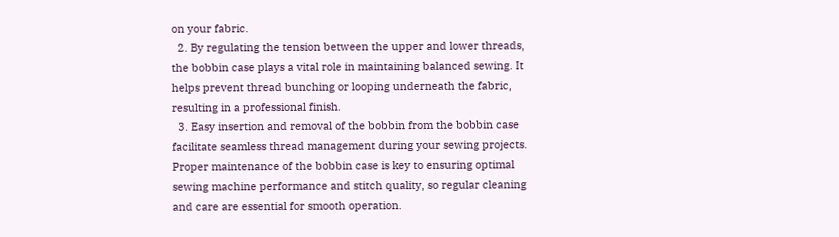on your fabric.
  2. By regulating the tension between the upper and lower threads, the bobbin case plays a vital role in maintaining balanced sewing. It helps prevent thread bunching or looping underneath the fabric, resulting in a professional finish.
  3. Easy insertion and removal of the bobbin from the bobbin case facilitate seamless thread management during your sewing projects. Proper maintenance of the bobbin case is key to ensuring optimal sewing machine performance and stitch quality, so regular cleaning and care are essential for smooth operation.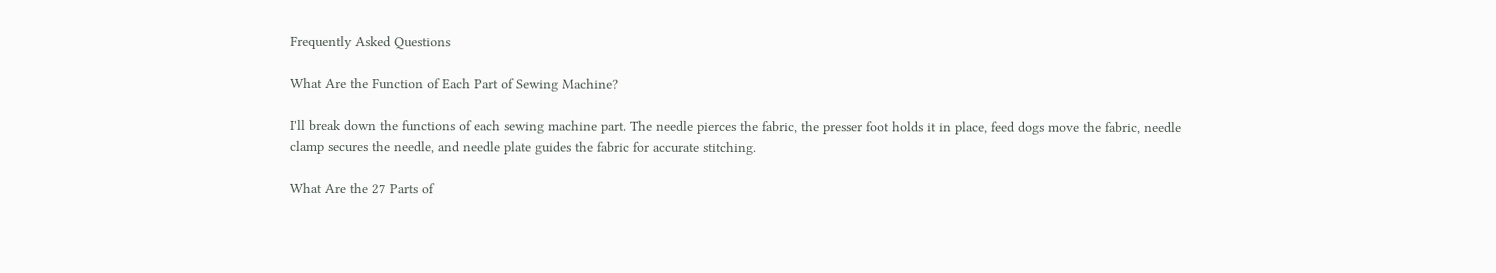Frequently Asked Questions

What Are the Function of Each Part of Sewing Machine?

I'll break down the functions of each sewing machine part. The needle pierces the fabric, the presser foot holds it in place, feed dogs move the fabric, needle clamp secures the needle, and needle plate guides the fabric for accurate stitching.

What Are the 27 Parts of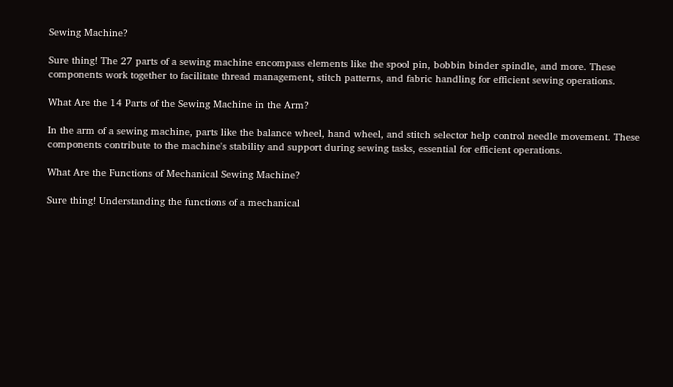Sewing Machine?

Sure thing! The 27 parts of a sewing machine encompass elements like the spool pin, bobbin binder spindle, and more. These components work together to facilitate thread management, stitch patterns, and fabric handling for efficient sewing operations.

What Are the 14 Parts of the Sewing Machine in the Arm?

In the arm of a sewing machine, parts like the balance wheel, hand wheel, and stitch selector help control needle movement. These components contribute to the machine's stability and support during sewing tasks, essential for efficient operations.

What Are the Functions of Mechanical Sewing Machine?

Sure thing! Understanding the functions of a mechanical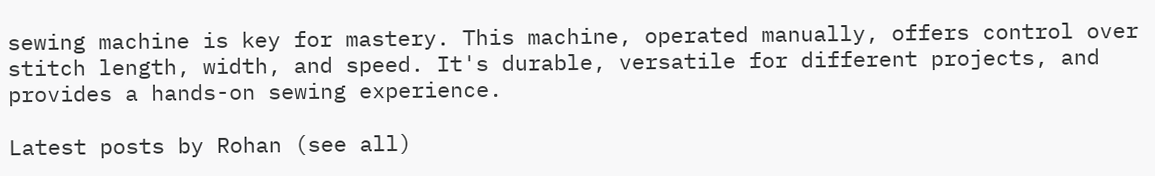sewing machine is key for mastery. This machine, operated manually, offers control over stitch length, width, and speed. It's durable, versatile for different projects, and provides a hands-on sewing experience.

Latest posts by Rohan (see all)